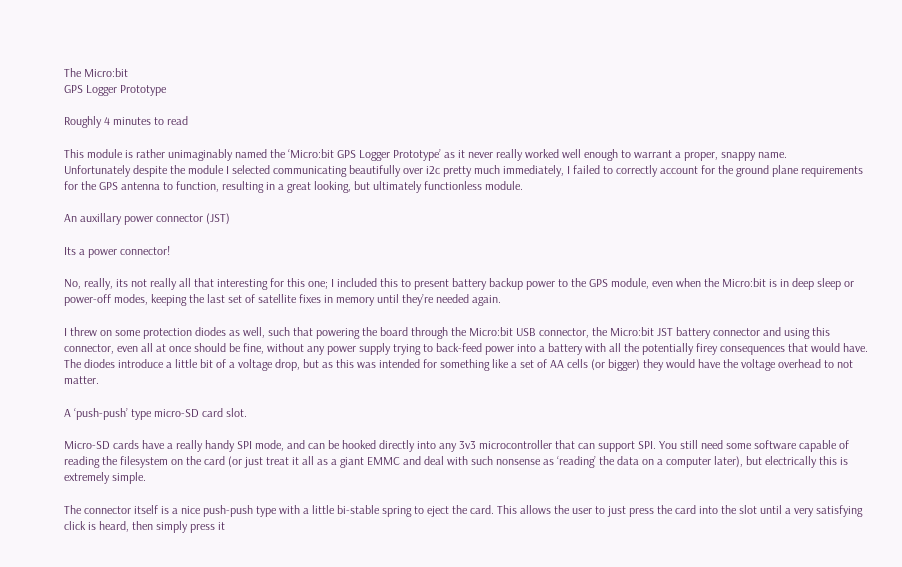The Micro:bit
GPS Logger Prototype

Roughly 4 minutes to read

This module is rather unimaginably named the ‘Micro:bit GPS Logger Prototype’ as it never really worked well enough to warrant a proper, snappy name.
Unfortunately despite the module I selected communicating beautifully over i2c pretty much immediately, I failed to correctly account for the ground plane requirements for the GPS antenna to function, resulting in a great looking, but ultimately functionless module.

An auxillary power connector (JST)

Its a power connector!

No, really, its not really all that interesting for this one; I included this to present battery backup power to the GPS module, even when the Micro:bit is in deep sleep or power-off modes, keeping the last set of satellite fixes in memory until they’re needed again.

I threw on some protection diodes as well, such that powering the board through the Micro:bit USB connector, the Micro:bit JST battery connector and using this connector, even all at once should be fine, without any power supply trying to back-feed power into a battery with all the potentially firey consequences that would have. The diodes introduce a little bit of a voltage drop, but as this was intended for something like a set of AA cells (or bigger) they would have the voltage overhead to not matter.

A ‘push-push’ type micro-SD card slot.

Micro-SD cards have a really handy SPI mode, and can be hooked directly into any 3v3 microcontroller that can support SPI. You still need some software capable of reading the filesystem on the card (or just treat it all as a giant EMMC and deal with such nonsense as ‘reading’ the data on a computer later), but electrically this is extremely simple.

The connector itself is a nice push-push type with a little bi-stable spring to eject the card. This allows the user to just press the card into the slot until a very satisfying click is heard, then simply press it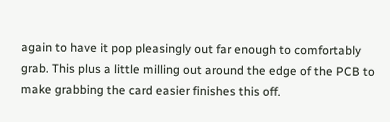again to have it pop pleasingly out far enough to comfortably grab. This plus a little milling out around the edge of the PCB to make grabbing the card easier finishes this off.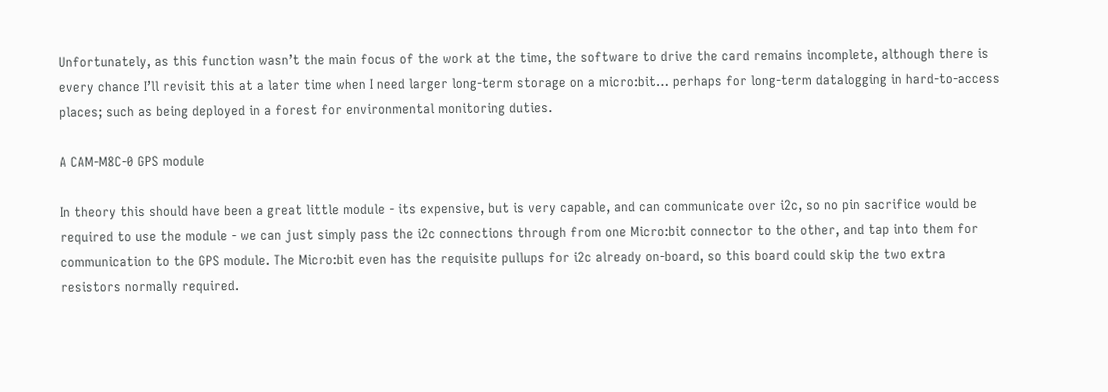Unfortunately, as this function wasn’t the main focus of the work at the time, the software to drive the card remains incomplete, although there is every chance I’ll revisit this at a later time when I need larger long-term storage on a micro:bit… perhaps for long-term datalogging in hard-to-access places; such as being deployed in a forest for environmental monitoring duties.

A CAM-M8C-0 GPS module

In theory this should have been a great little module - its expensive, but is very capable, and can communicate over i2c, so no pin sacrifice would be required to use the module - we can just simply pass the i2c connections through from one Micro:bit connector to the other, and tap into them for communication to the GPS module. The Micro:bit even has the requisite pullups for i2c already on-board, so this board could skip the two extra resistors normally required.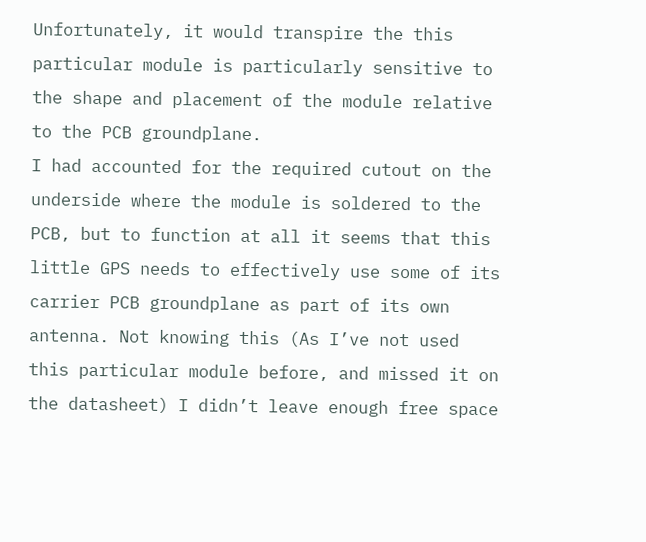Unfortunately, it would transpire the this particular module is particularly sensitive to the shape and placement of the module relative to the PCB groundplane.
I had accounted for the required cutout on the underside where the module is soldered to the PCB, but to function at all it seems that this little GPS needs to effectively use some of its carrier PCB groundplane as part of its own antenna. Not knowing this (As I’ve not used this particular module before, and missed it on the datasheet) I didn’t leave enough free space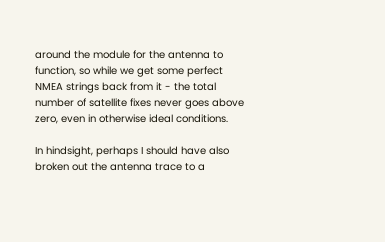around the module for the antenna to function, so while we get some perfect NMEA strings back from it - the total number of satellite fixes never goes above zero, even in otherwise ideal conditions.

In hindsight, perhaps I should have also broken out the antenna trace to a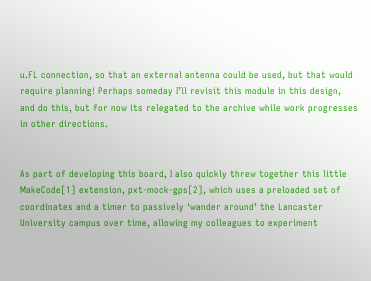u.FL connection, so that an external antenna could be used, but that would require planning! Perhaps someday I’ll revisit this module in this design, and do this, but for now its relegated to the archive while work progresses in other directions.


As part of developing this board, I also quickly threw together this little MakeCode[1] extension, pxt-mock-gps[2], which uses a preloaded set of coordinates and a timer to passively ‘wander around’ the Lancaster University campus over time, allowing my colleagues to experiment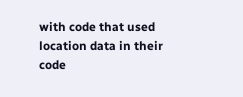with code that used location data in their code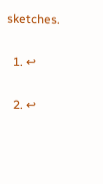sketches.

  1. ↩

  2. ↩